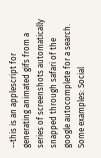--this is an applescript for generating animated gifs from a series of screenshots automatically snapped through safari of the google autocomplete for a search. Some examples: Social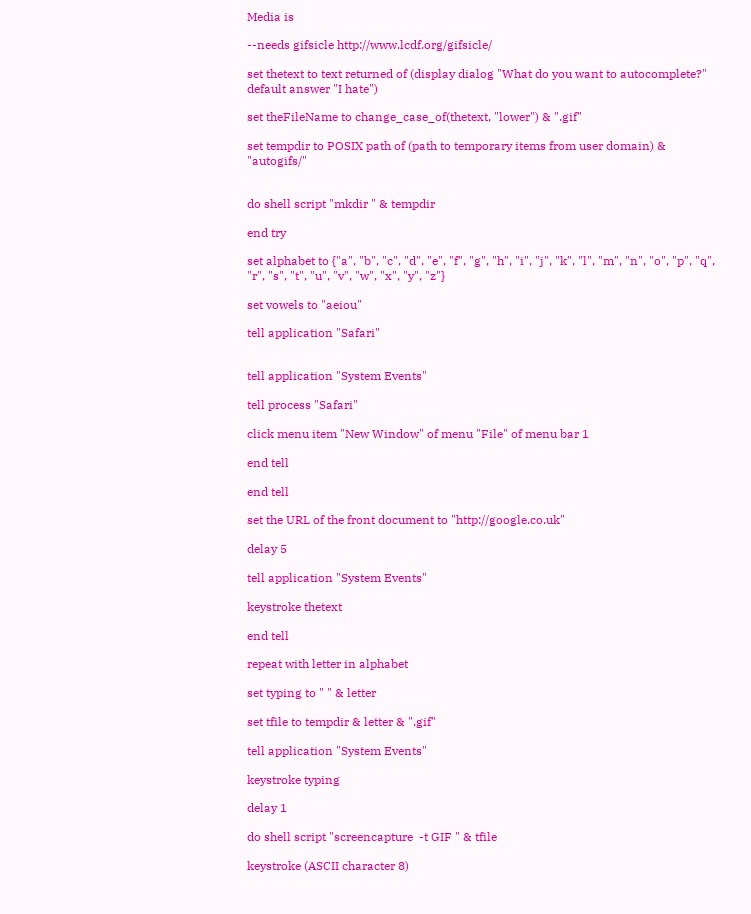Media is

--needs gifsicle http://www.lcdf.org/gifsicle/

set thetext to text returned of (display dialog "What do you want to autocomplete?" default answer "I hate")

set theFileName to change_case_of(thetext, "lower") & ".gif"

set tempdir to POSIX path of (path to temporary items from user domain) & "autogifs/"


do shell script "mkdir " & tempdir

end try

set alphabet to {"a", "b", "c", "d", "e", "f", "g", "h", "i", "j", "k", "l", "m", "n", "o", "p", "q", "r", "s", "t", "u", "v", "w", "x", "y", "z"}

set vowels to "aeiou"

tell application "Safari"


tell application "System Events"

tell process "Safari"

click menu item "New Window" of menu "File" of menu bar 1

end tell

end tell

set the URL of the front document to "http://google.co.uk"

delay 5

tell application "System Events"

keystroke thetext

end tell

repeat with letter in alphabet

set typing to " " & letter

set tfile to tempdir & letter & ".gif"

tell application "System Events"

keystroke typing

delay 1

do shell script "screencapture  -t GIF " & tfile

keystroke (ASCII character 8)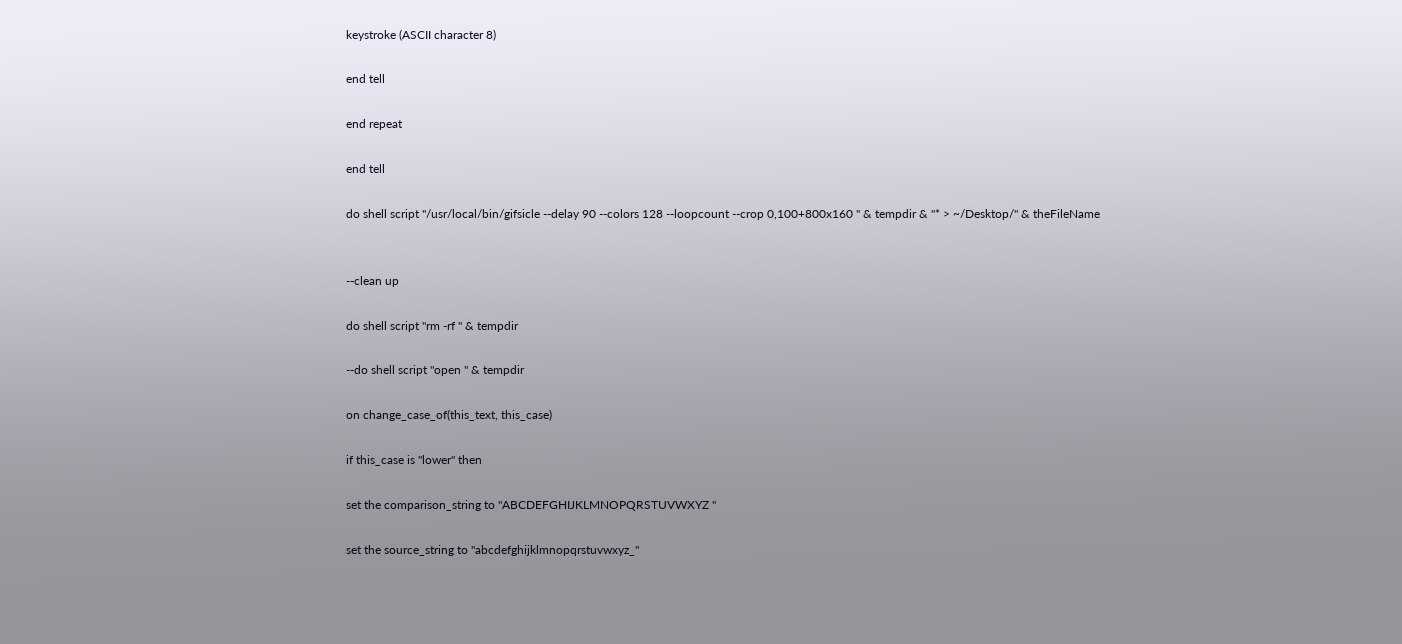keystroke (ASCII character 8)

end tell

end repeat

end tell

do shell script "/usr/local/bin/gifsicle --delay 90 --colors 128 --loopcount --crop 0,100+800x160 " & tempdir & "* > ~/Desktop/" & theFileName


--clean up

do shell script "rm -rf " & tempdir

--do shell script "open " & tempdir

on change_case_of(this_text, this_case)

if this_case is "lower" then

set the comparison_string to "ABCDEFGHIJKLMNOPQRSTUVWXYZ "

set the source_string to "abcdefghijklmnopqrstuvwxyz_"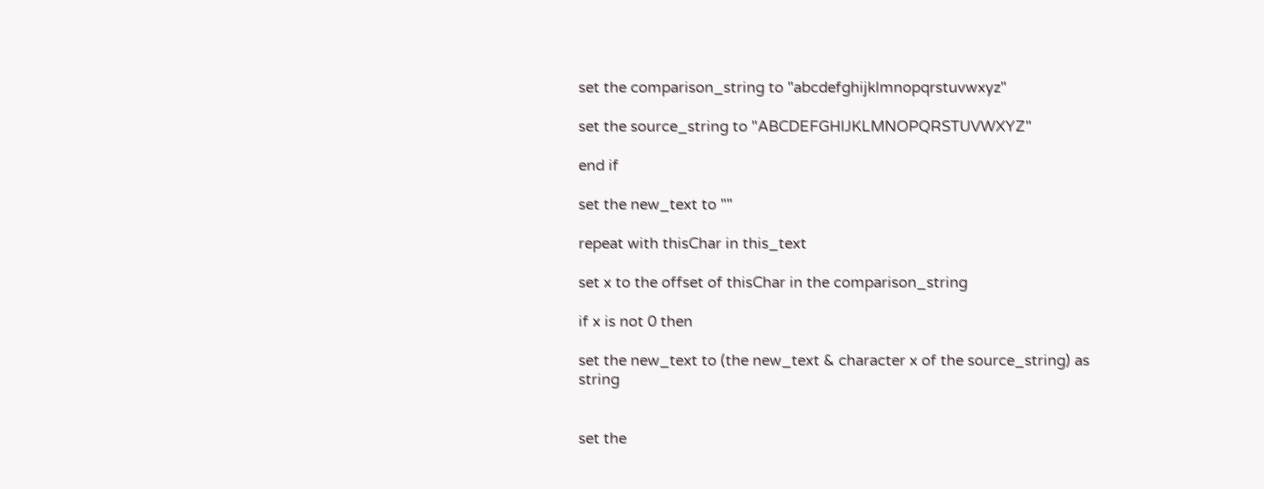set the comparison_string to "abcdefghijklmnopqrstuvwxyz"

set the source_string to "ABCDEFGHIJKLMNOPQRSTUVWXYZ"

end if

set the new_text to ""

repeat with thisChar in this_text

set x to the offset of thisChar in the comparison_string

if x is not 0 then

set the new_text to (the new_text & character x of the source_string) as string


set the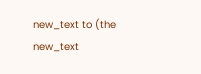new_text to (the new_text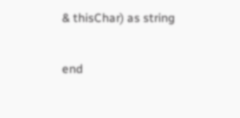& thisChar) as string

end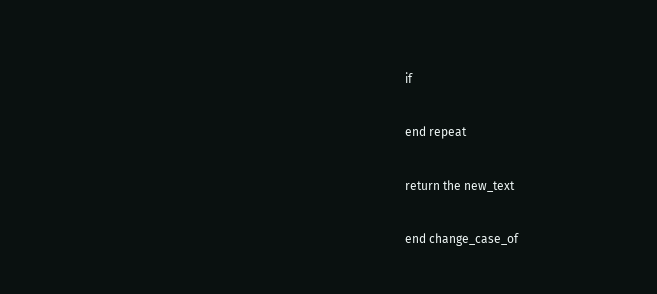if

end repeat

return the new_text

end change_case_of